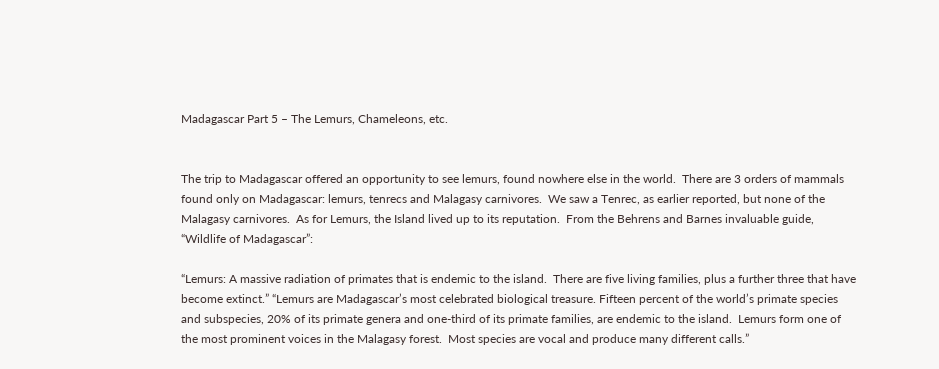Madagascar Part 5 – The Lemurs, Chameleons, etc.


The trip to Madagascar offered an opportunity to see lemurs, found nowhere else in the world.  There are 3 orders of mammals found only on Madagascar: lemurs, tenrecs and Malagasy carnivores.  We saw a Tenrec, as earlier reported, but none of the Malagasy carnivores.  As for Lemurs, the Island lived up to its reputation.  From the Behrens and Barnes invaluable guide, “Wildlife of Madagascar”:

“Lemurs: A massive radiation of primates that is endemic to the island.  There are five living families, plus a further three that have become extinct.” “Lemurs are Madagascar’s most celebrated biological treasure. Fifteen percent of the world’s primate species and subspecies, 20% of its primate genera and one-third of its primate families, are endemic to the island.  Lemurs form one of the most prominent voices in the Malagasy forest.  Most species are vocal and produce many different calls.”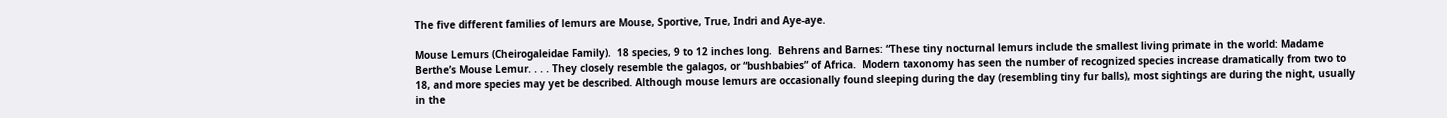The five different families of lemurs are Mouse, Sportive, True, Indri and Aye-aye.

Mouse Lemurs (Cheirogaleidae Family).  18 species, 9 to 12 inches long.  Behrens and Barnes: “These tiny nocturnal lemurs include the smallest living primate in the world: Madame Berthe’s Mouse Lemur. . . . They closely resemble the galagos, or “bushbabies” of Africa.  Modern taxonomy has seen the number of recognized species increase dramatically from two to 18, and more species may yet be described. Although mouse lemurs are occasionally found sleeping during the day (resembling tiny fur balls), most sightings are during the night, usually in the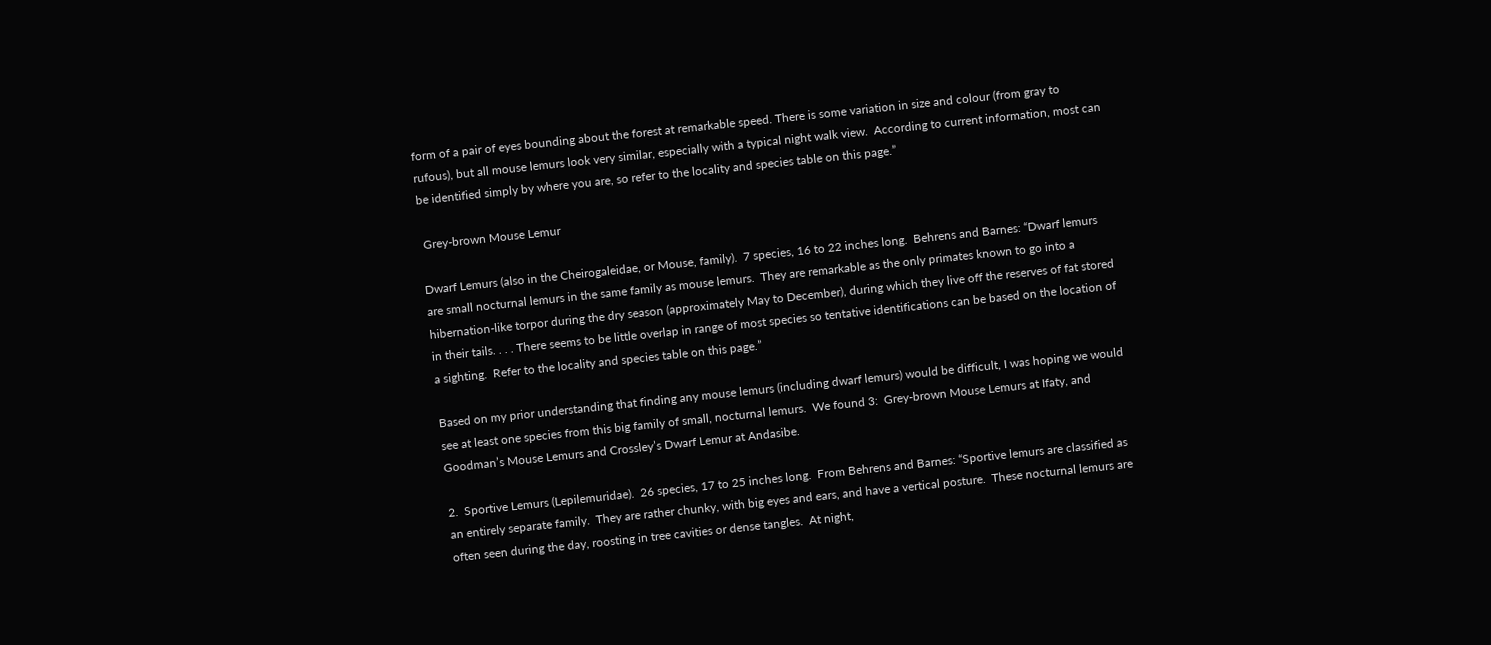form of a pair of eyes bounding about the forest at remarkable speed. There is some variation in size and colour (from gray to rufous), but all mouse lemurs look very similar, especially with a typical night walk view.  According to current information, most can be identified simply by where you are, so refer to the locality and species table on this page.”

 Grey-brown Mouse Lemur

Dwarf Lemurs (also in the Cheirogaleidae, or Mouse, family).  7 species, 16 to 22 inches long.  Behrens and Barnes: “Dwarf lemurs are small nocturnal lemurs in the same family as mouse lemurs.  They are remarkable as the only primates known to go into a hibernation-like torpor during the dry season (approximately May to December), during which they live off the reserves of fat stored in their tails. . . . There seems to be little overlap in range of most species so tentative identifications can be based on the location of a sighting.  Refer to the locality and species table on this page.”

Based on my prior understanding that finding any mouse lemurs (including dwarf lemurs) would be difficult, I was hoping we would see at least one species from this big family of small, nocturnal lemurs.  We found 3:  Grey-brown Mouse Lemurs at Ifaty, and Goodman’s Mouse Lemurs and Crossley’s Dwarf Lemur at Andasibe.

2.  Sportive Lemurs (Lepilemuridae).  26 species, 17 to 25 inches long.  From Behrens and Barnes: “Sportive lemurs are classified as an entirely separate family.  They are rather chunky, with big eyes and ears, and have a vertical posture.  These nocturnal lemurs are often seen during the day, roosting in tree cavities or dense tangles.  At night,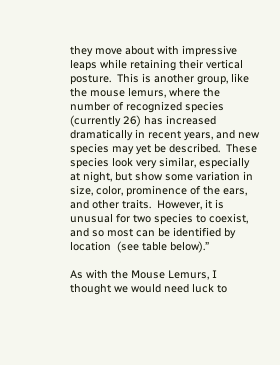they move about with impressive leaps while retaining their vertical posture.  This is another group, like the mouse lemurs, where the number of recognized species (currently 26) has increased dramatically in recent years, and new species may yet be described.  These species look very similar, especially at night, but show some variation in size, color, prominence of the ears, and other traits.  However, it is unusual for two species to coexist, and so most can be identified by location  (see table below).”

As with the Mouse Lemurs, I thought we would need luck to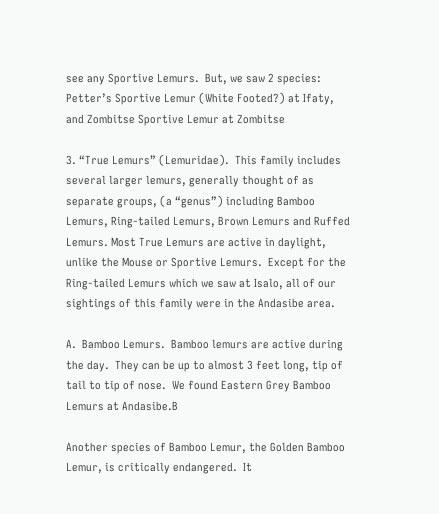see any Sportive Lemurs.  But, we saw 2 species:  Petter’s Sportive Lemur (White Footed?) at Ifaty, and Zombitse Sportive Lemur at Zombitse

3. “True Lemurs” (Lemuridae).  This family includes several larger lemurs, generally thought of as separate groups, (a “genus”) including Bamboo Lemurs, Ring-tailed Lemurs, Brown Lemurs and Ruffed Lemurs. Most True Lemurs are active in daylight, unlike the Mouse or Sportive Lemurs.  Except for the Ring-tailed Lemurs which we saw at Isalo, all of our sightings of this family were in the Andasibe area.

A.  Bamboo Lemurs.  Bamboo lemurs are active during the day.  They can be up to almost 3 feet long, tip of tail to tip of nose.  We found Eastern Grey Bamboo Lemurs at Andasibe.B

Another species of Bamboo Lemur, the Golden Bamboo Lemur, is critically endangered.  It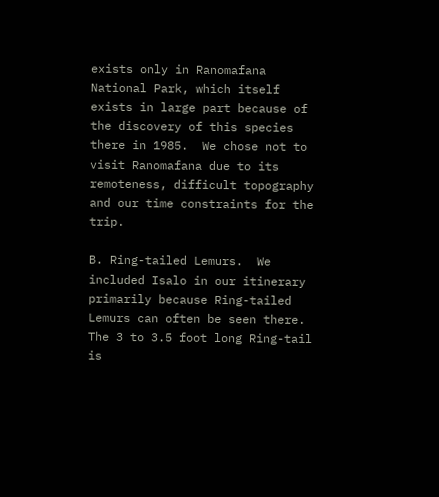exists only in Ranomafana National Park, which itself exists in large part because of the discovery of this species there in 1985.  We chose not to visit Ranomafana due to its remoteness, difficult topography and our time constraints for the trip.

B. Ring-tailed Lemurs.  We included Isalo in our itinerary primarily because Ring-tailed Lemurs can often be seen there.  The 3 to 3.5 foot long Ring-tail is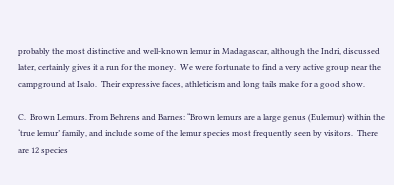probably the most distinctive and well-known lemur in Madagascar, although the Indri, discussed later, certainly gives it a run for the money.  We were fortunate to find a very active group near the campground at Isalo.  Their expressive faces, athleticism and long tails make for a good show.

C.  Brown Lemurs. From Behrens and Barnes: “Brown lemurs are a large genus (Eulemur) within the ‘true lemur’ family, and include some of the lemur species most frequently seen by visitors.  There are 12 species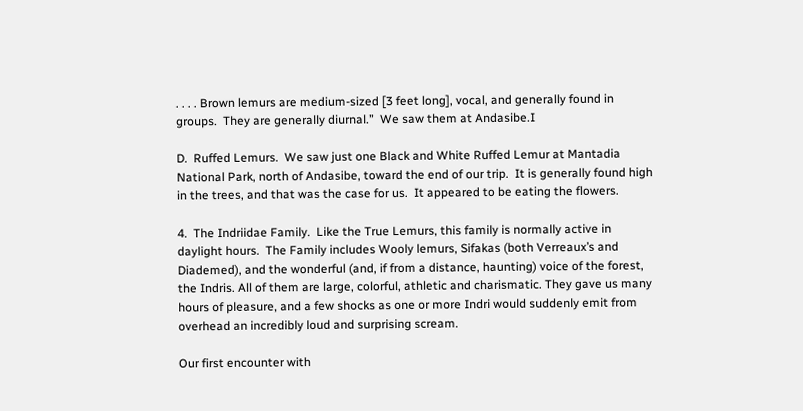. . . . Brown lemurs are medium-sized [3 feet long], vocal, and generally found in groups.  They are generally diurnal.”  We saw them at Andasibe.I

D.  Ruffed Lemurs.  We saw just one Black and White Ruffed Lemur at Mantadia National Park, north of Andasibe, toward the end of our trip.  It is generally found high in the trees, and that was the case for us.  It appeared to be eating the flowers.

4.  The Indriidae Family.  Like the True Lemurs, this family is normally active in daylight hours.  The Family includes Wooly lemurs, Sifakas (both Verreaux’s and Diademed), and the wonderful (and, if from a distance, haunting) voice of the forest, the Indris. All of them are large, colorful, athletic and charismatic. They gave us many hours of pleasure, and a few shocks as one or more Indri would suddenly emit from overhead an incredibly loud and surprising scream.

Our first encounter with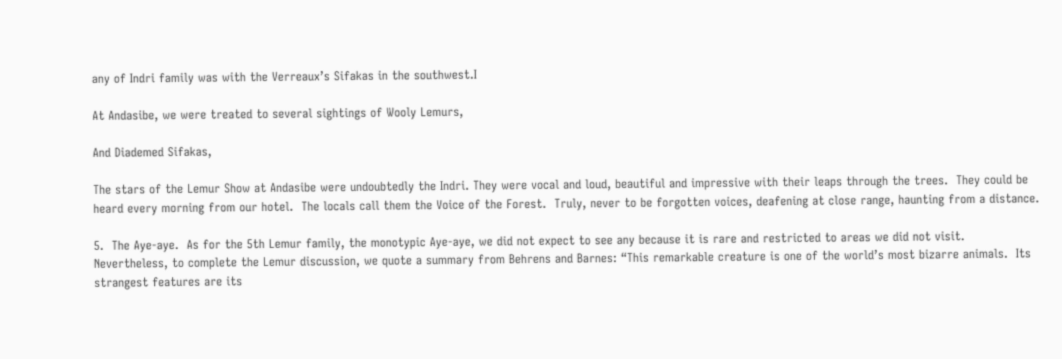any of Indri family was with the Verreaux’s Sifakas in the southwest.I

At Andasibe, we were treated to several sightings of Wooly Lemurs,

And Diademed Sifakas,

The stars of the Lemur Show at Andasibe were undoubtedly the Indri. They were vocal and loud, beautiful and impressive with their leaps through the trees.  They could be heard every morning from our hotel.  The locals call them the Voice of the Forest.  Truly, never to be forgotten voices, deafening at close range, haunting from a distance.

5.  The Aye-aye.  As for the 5th Lemur family, the monotypic Aye-aye, we did not expect to see any because it is rare and restricted to areas we did not visit.  Nevertheless, to complete the Lemur discussion, we quote a summary from Behrens and Barnes: “This remarkable creature is one of the world’s most bizarre animals.  Its strangest features are its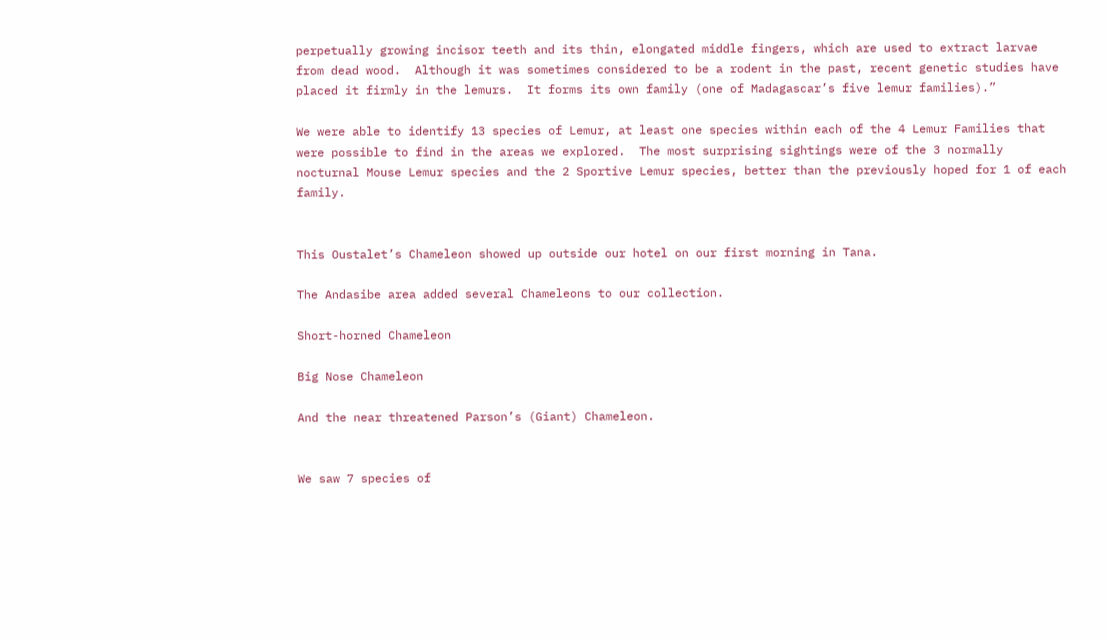perpetually growing incisor teeth and its thin, elongated middle fingers, which are used to extract larvae from dead wood.  Although it was sometimes considered to be a rodent in the past, recent genetic studies have placed it firmly in the lemurs.  It forms its own family (one of Madagascar’s five lemur families).”

We were able to identify 13 species of Lemur, at least one species within each of the 4 Lemur Families that were possible to find in the areas we explored.  The most surprising sightings were of the 3 normally nocturnal Mouse Lemur species and the 2 Sportive Lemur species, better than the previously hoped for 1 of each family.


This Oustalet’s Chameleon showed up outside our hotel on our first morning in Tana.

The Andasibe area added several Chameleons to our collection.

Short-horned Chameleon

Big Nose Chameleon

And the near threatened Parson’s (Giant) Chameleon.


We saw 7 species of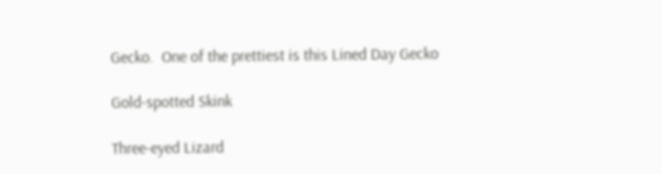Gecko.  One of the prettiest is this Lined Day Gecko

Gold-spotted Skink

Three-eyed Lizard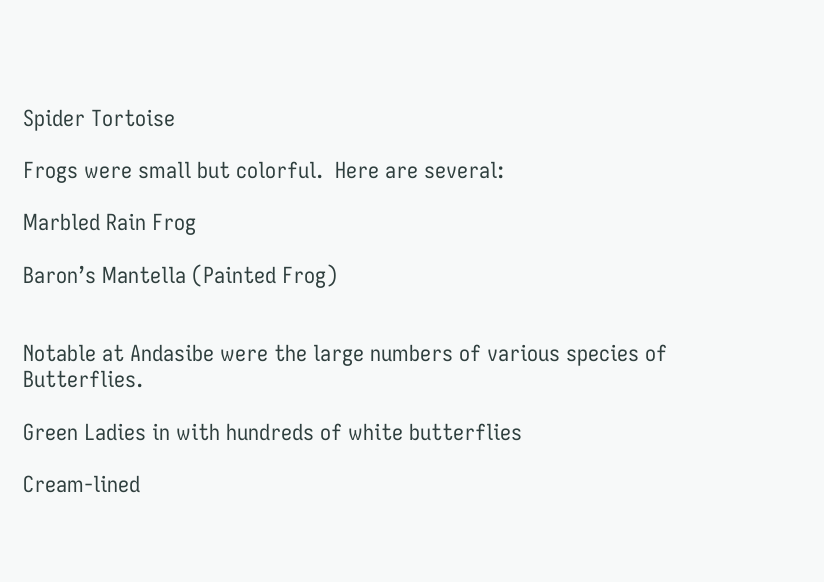Spider Tortoise

Frogs were small but colorful.  Here are several:

Marbled Rain Frog

Baron’s Mantella (Painted Frog)


Notable at Andasibe were the large numbers of various species of Butterflies.

Green Ladies in with hundreds of white butterflies

Cream-lined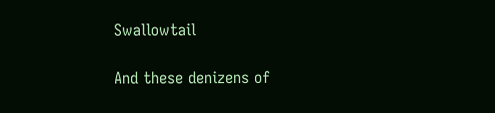Swallowtail

And these denizens of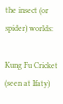the insect (or spider) worlds:

Kung Fu Cricket (seen at Ifaty)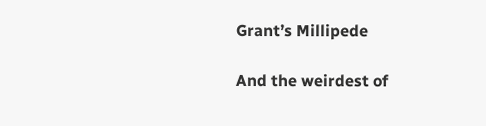Grant’s Millipede

And the weirdest of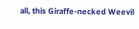all, this Giraffe-necked Weevil